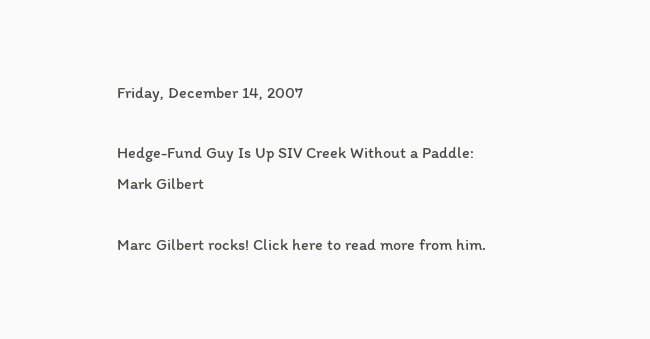Friday, December 14, 2007

Hedge-Fund Guy Is Up SIV Creek Without a Paddle: Mark Gilbert

Marc Gilbert rocks! Click here to read more from him.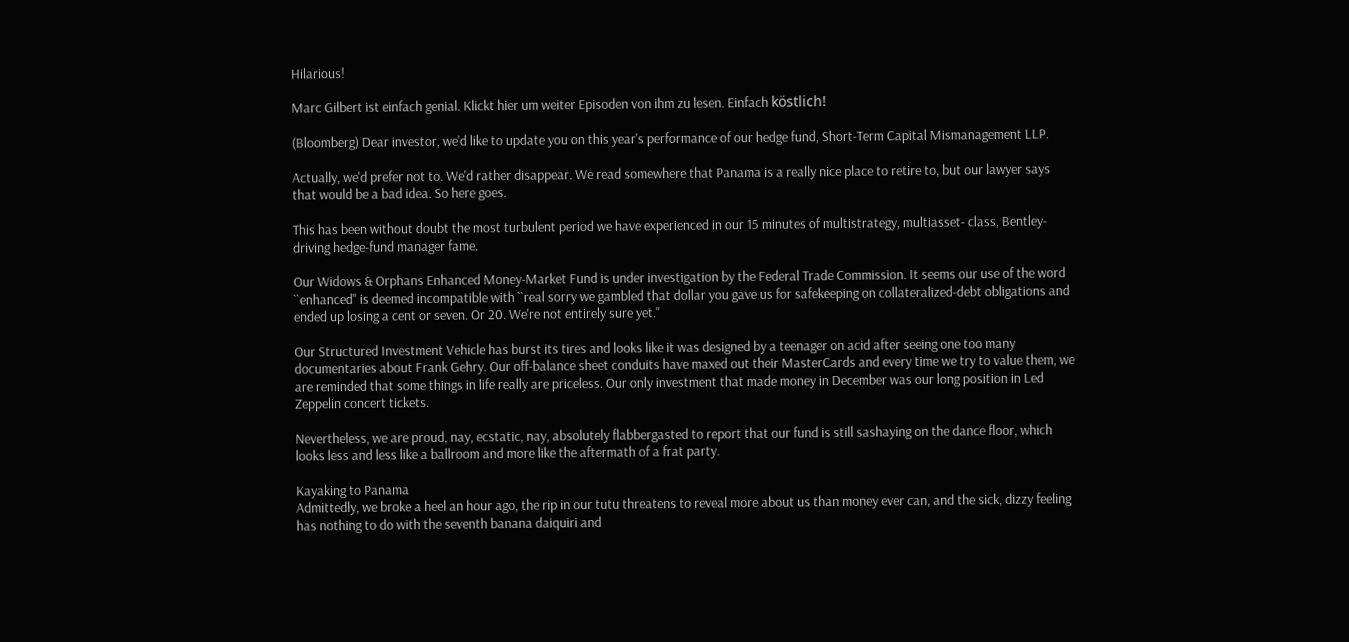Hilarious!

Marc Gilbert ist einfach genial. Klickt hier um weiter Episoden von ihm zu lesen. Einfach köstlich!

(Bloomberg) Dear investor, we'd like to update you on this year's performance of our hedge fund, Short-Term Capital Mismanagement LLP.

Actually, we'd prefer not to. We'd rather disappear. We read somewhere that Panama is a really nice place to retire to, but our lawyer says that would be a bad idea. So here goes.

This has been without doubt the most turbulent period we have experienced in our 15 minutes of multistrategy, multiasset- class, Bentley-driving hedge-fund manager fame.

Our Widows & Orphans Enhanced Money-Market Fund is under investigation by the Federal Trade Commission. It seems our use of the word ``enhanced'' is deemed incompatible with ``real sorry we gambled that dollar you gave us for safekeeping on collateralized-debt obligations and ended up losing a cent or seven. Or 20. We're not entirely sure yet.''

Our Structured Investment Vehicle has burst its tires and looks like it was designed by a teenager on acid after seeing one too many documentaries about Frank Gehry. Our off-balance sheet conduits have maxed out their MasterCards and every time we try to value them, we are reminded that some things in life really are priceless. Our only investment that made money in December was our long position in Led Zeppelin concert tickets.

Nevertheless, we are proud, nay, ecstatic, nay, absolutely flabbergasted to report that our fund is still sashaying on the dance floor, which looks less and less like a ballroom and more like the aftermath of a frat party.

Kayaking to Panama
Admittedly, we broke a heel an hour ago, the rip in our tutu threatens to reveal more about us than money ever can, and the sick, dizzy feeling has nothing to do with the seventh banana daiquiri and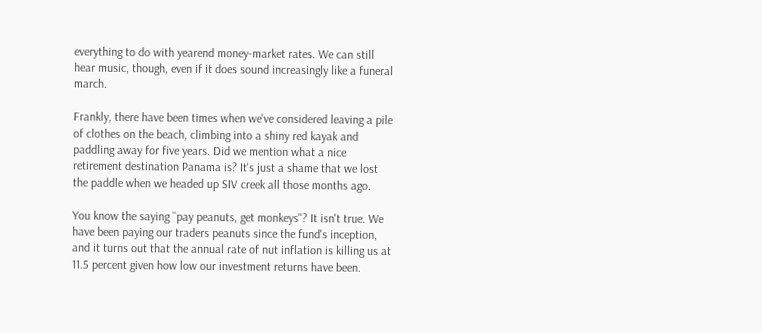everything to do with yearend money-market rates. We can still hear music, though, even if it does sound increasingly like a funeral march.

Frankly, there have been times when we've considered leaving a pile of clothes on the beach, climbing into a shiny red kayak and paddling away for five years. Did we mention what a nice retirement destination Panama is? It's just a shame that we lost the paddle when we headed up SIV creek all those months ago.

You know the saying ``pay peanuts, get monkeys''? It isn't true. We have been paying our traders peanuts since the fund's inception, and it turns out that the annual rate of nut inflation is killing us at 11.5 percent given how low our investment returns have been.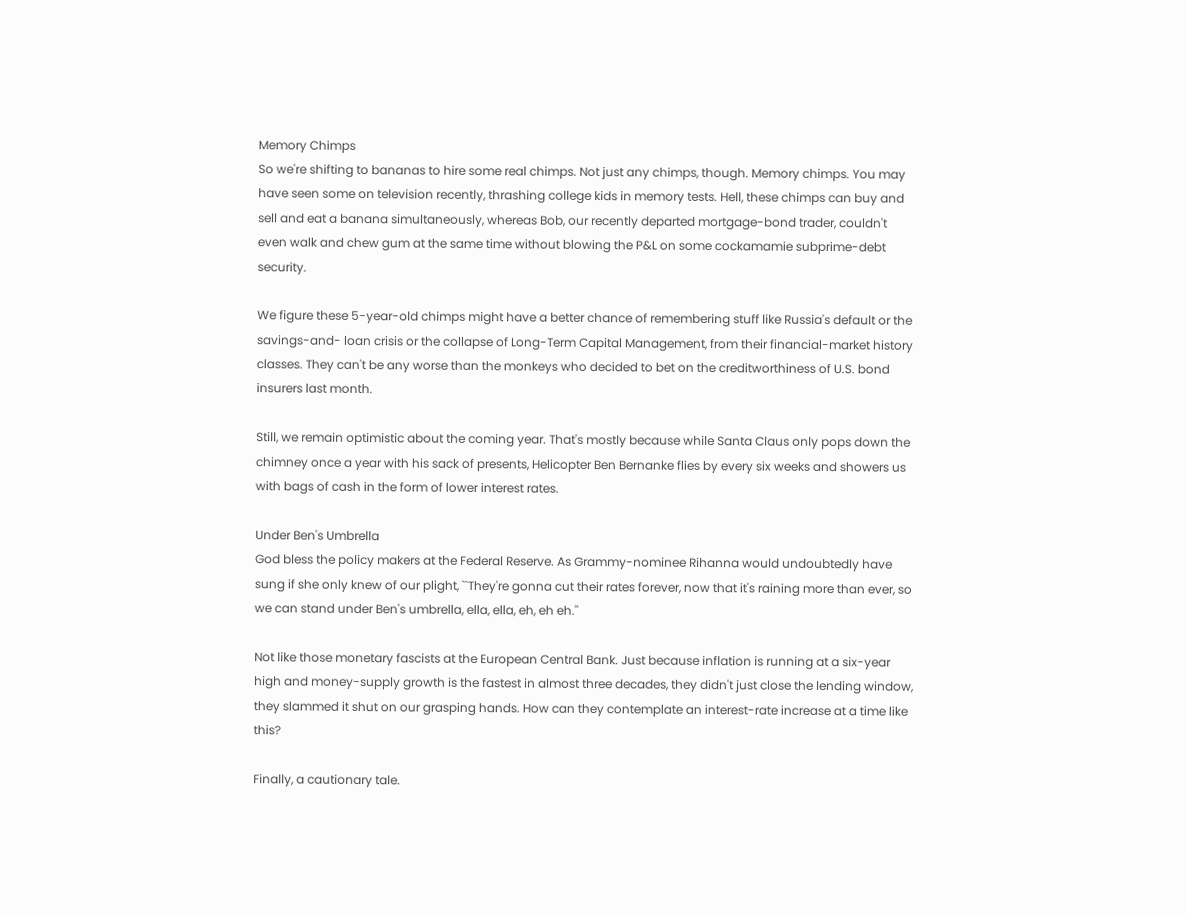Memory Chimps
So we're shifting to bananas to hire some real chimps. Not just any chimps, though. Memory chimps. You may have seen some on television recently, thrashing college kids in memory tests. Hell, these chimps can buy and sell and eat a banana simultaneously, whereas Bob, our recently departed mortgage-bond trader, couldn't even walk and chew gum at the same time without blowing the P&L on some cockamamie subprime-debt security.

We figure these 5-year-old chimps might have a better chance of remembering stuff like Russia's default or the savings-and- loan crisis or the collapse of Long-Term Capital Management, from their financial-market history classes. They can't be any worse than the monkeys who decided to bet on the creditworthiness of U.S. bond insurers last month.

Still, we remain optimistic about the coming year. That's mostly because while Santa Claus only pops down the chimney once a year with his sack of presents, Helicopter Ben Bernanke flies by every six weeks and showers us with bags of cash in the form of lower interest rates.

Under Ben's Umbrella
God bless the policy makers at the Federal Reserve. As Grammy-nominee Rihanna would undoubtedly have sung if she only knew of our plight, ``They're gonna cut their rates forever, now that it's raining more than ever, so we can stand under Ben's umbrella, ella, ella, eh, eh eh.''

Not like those monetary fascists at the European Central Bank. Just because inflation is running at a six-year high and money-supply growth is the fastest in almost three decades, they didn't just close the lending window, they slammed it shut on our grasping hands. How can they contemplate an interest-rate increase at a time like this?

Finally, a cautionary tale.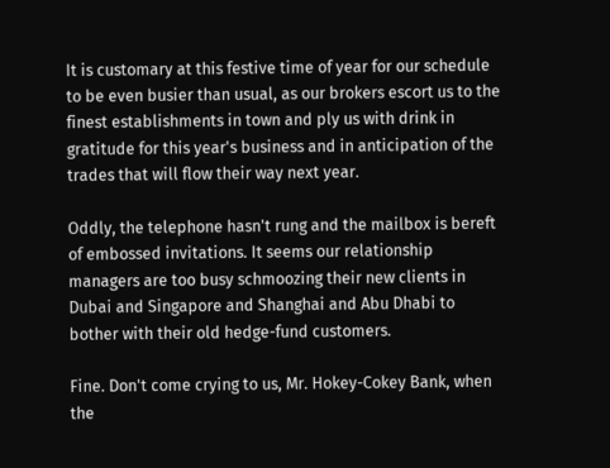It is customary at this festive time of year for our schedule to be even busier than usual, as our brokers escort us to the finest establishments in town and ply us with drink in gratitude for this year's business and in anticipation of the trades that will flow their way next year.

Oddly, the telephone hasn't rung and the mailbox is bereft of embossed invitations. It seems our relationship managers are too busy schmoozing their new clients in Dubai and Singapore and Shanghai and Abu Dhabi to bother with their old hedge-fund customers.

Fine. Don't come crying to us, Mr. Hokey-Cokey Bank, when the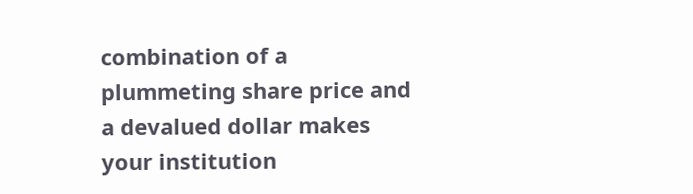combination of a plummeting share price and a devalued dollar makes your institution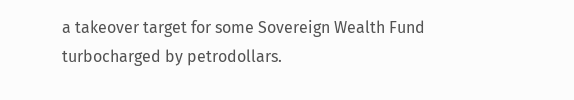a takeover target for some Sovereign Wealth Fund turbocharged by petrodollars.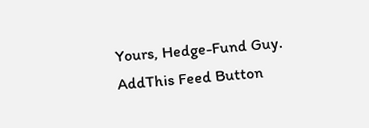Yours, Hedge-Fund Guy.
AddThis Feed Button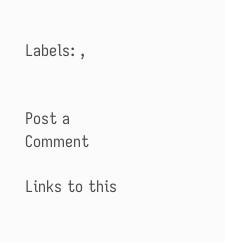Labels: ,


Post a Comment

Links to this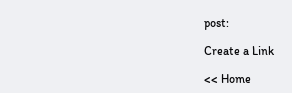post:

Create a Link

<< Home